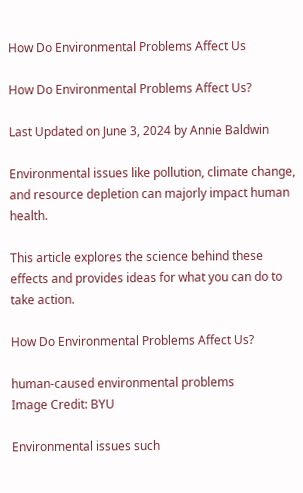How Do Environmental Problems Affect Us

How Do Environmental Problems Affect Us?

Last Updated on June 3, 2024 by Annie Baldwin

Environmental issues like pollution, climate change, and resource depletion can majorly impact human health.

This article explores the science behind these effects and provides ideas for what you can do to take action.

How Do Environmental Problems Affect Us?

human-caused environmental problems
Image Credit: BYU

Environmental issues such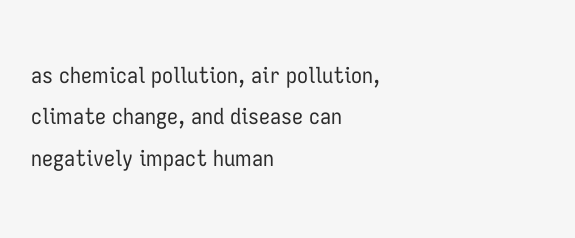as chemical pollution, air pollution, climate change, and disease can negatively impact human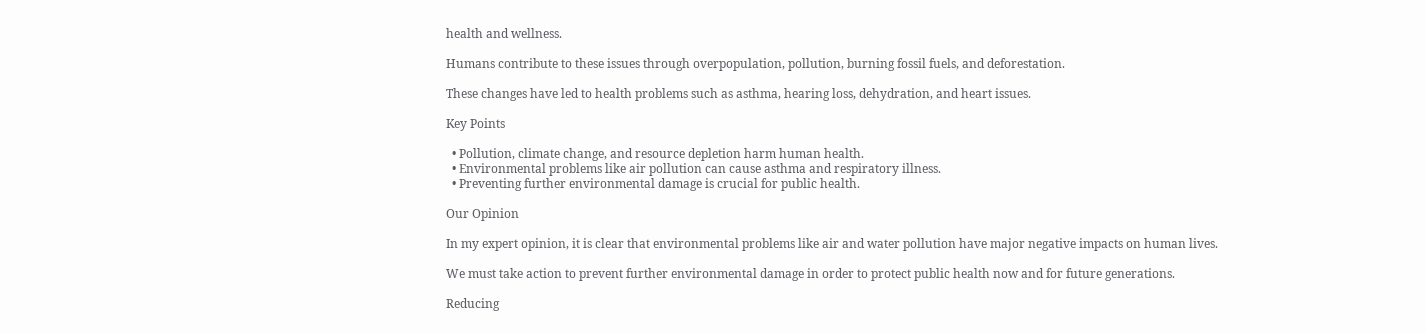health and wellness.

Humans contribute to these issues through overpopulation, pollution, burning fossil fuels, and deforestation.

These changes have led to health problems such as asthma, hearing loss, dehydration, and heart issues.

Key Points

  • Pollution, climate change, and resource depletion harm human health.
  • Environmental problems like air pollution can cause asthma and respiratory illness.
  • Preventing further environmental damage is crucial for public health.

Our Opinion

In my expert opinion, it is clear that environmental problems like air and water pollution have major negative impacts on human lives.

We must take action to prevent further environmental damage in order to protect public health now and for future generations.

Reducing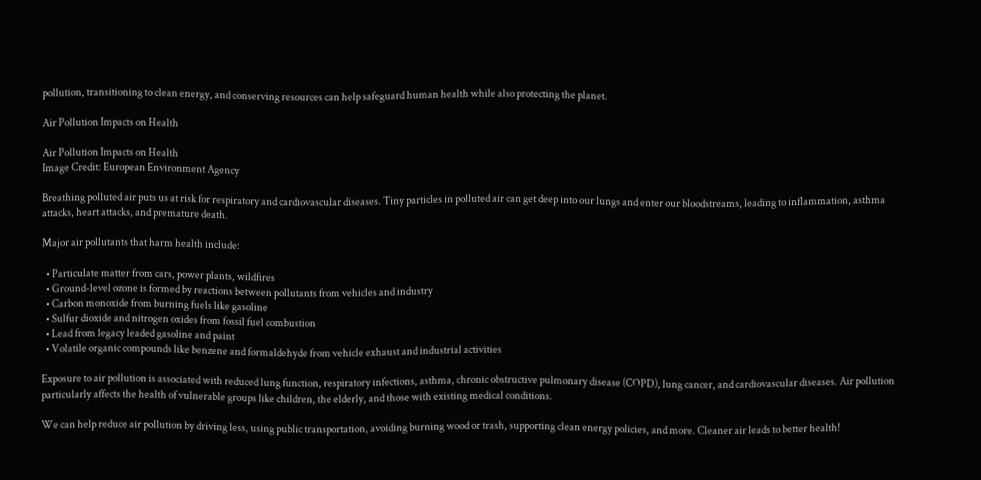pollution, transitioning to clean energy, and conserving resources can help safeguard human health while also protecting the planet.

Air Pollution Impacts on Health

Air Pollution Impacts on Health
Image Credit: European Environment Agency

Breathing polluted air puts us at risk for respiratory and cardiovascular diseases. Tiny particles in polluted air can get deep into our lungs and enter our bloodstreams, leading to inflammation, asthma attacks, heart attacks, and premature death.

Major air pollutants that harm health include:

  • Particulate matter from cars, power plants, wildfires
  • Ground-level ozone is formed by reactions between pollutants from vehicles and industry
  • Carbon monoxide from burning fuels like gasoline
  • Sulfur dioxide and nitrogen oxides from fossil fuel combustion
  • Lead from legacy leaded gasoline and paint
  • Volatile organic compounds like benzene and formaldehyde from vehicle exhaust and industrial activities

Exposure to air pollution is associated with reduced lung function, respiratory infections, asthma, chronic obstructive pulmonary disease (COPD), lung cancer, and cardiovascular diseases. Air pollution particularly affects the health of vulnerable groups like children, the elderly, and those with existing medical conditions.

We can help reduce air pollution by driving less, using public transportation, avoiding burning wood or trash, supporting clean energy policies, and more. Cleaner air leads to better health!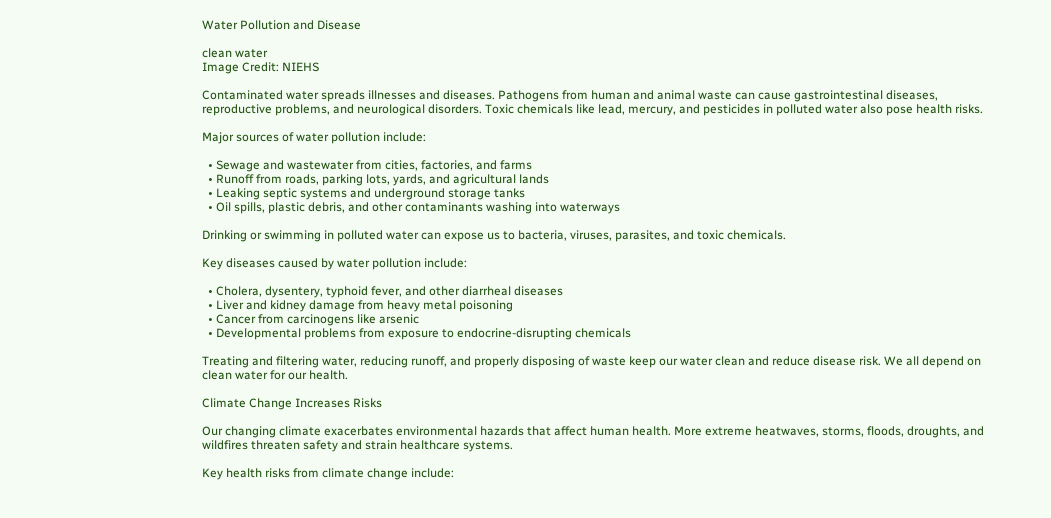Water Pollution and Disease

clean water
Image Credit: NIEHS

Contaminated water spreads illnesses and diseases. Pathogens from human and animal waste can cause gastrointestinal diseases, reproductive problems, and neurological disorders. Toxic chemicals like lead, mercury, and pesticides in polluted water also pose health risks.

Major sources of water pollution include:

  • Sewage and wastewater from cities, factories, and farms
  • Runoff from roads, parking lots, yards, and agricultural lands
  • Leaking septic systems and underground storage tanks
  • Oil spills, plastic debris, and other contaminants washing into waterways

Drinking or swimming in polluted water can expose us to bacteria, viruses, parasites, and toxic chemicals.

Key diseases caused by water pollution include:

  • Cholera, dysentery, typhoid fever, and other diarrheal diseases
  • Liver and kidney damage from heavy metal poisoning
  • Cancer from carcinogens like arsenic
  • Developmental problems from exposure to endocrine-disrupting chemicals

Treating and filtering water, reducing runoff, and properly disposing of waste keep our water clean and reduce disease risk. We all depend on clean water for our health.

Climate Change Increases Risks

Our changing climate exacerbates environmental hazards that affect human health. More extreme heatwaves, storms, floods, droughts, and wildfires threaten safety and strain healthcare systems.

Key health risks from climate change include: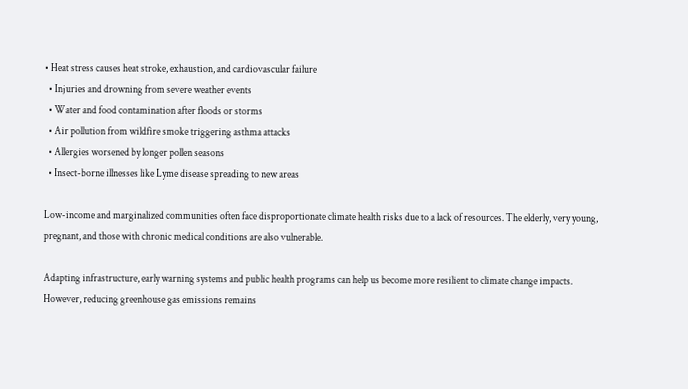• Heat stress causes heat stroke, exhaustion, and cardiovascular failure
  • Injuries and drowning from severe weather events
  • Water and food contamination after floods or storms
  • Air pollution from wildfire smoke triggering asthma attacks
  • Allergies worsened by longer pollen seasons
  • Insect-borne illnesses like Lyme disease spreading to new areas

Low-income and marginalized communities often face disproportionate climate health risks due to a lack of resources. The elderly, very young, pregnant, and those with chronic medical conditions are also vulnerable.

Adapting infrastructure, early warning systems and public health programs can help us become more resilient to climate change impacts. However, reducing greenhouse gas emissions remains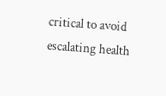critical to avoid escalating health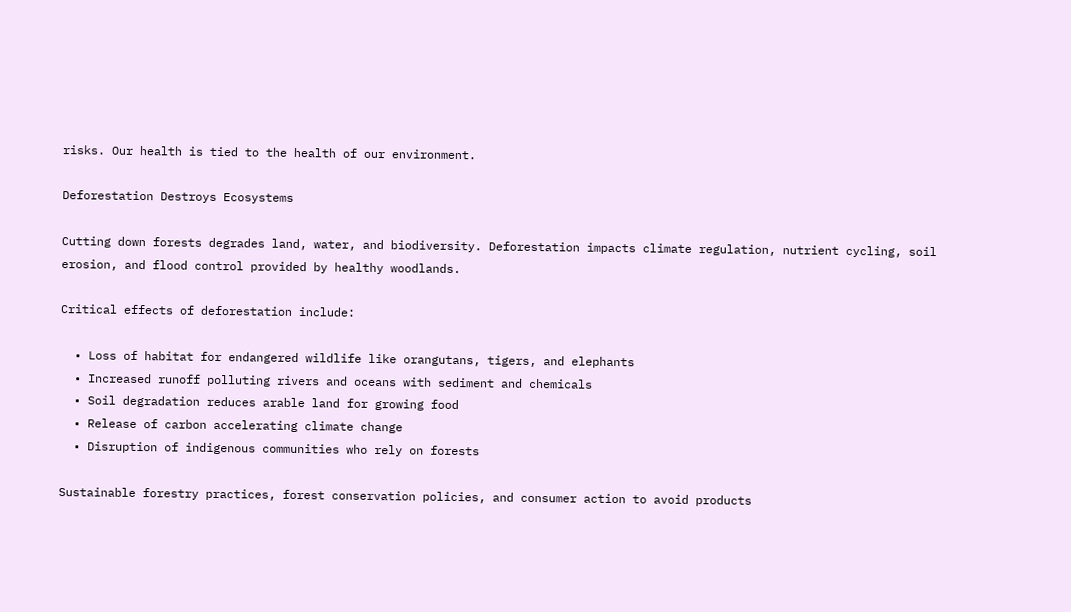risks. Our health is tied to the health of our environment.

Deforestation Destroys Ecosystems

Cutting down forests degrades land, water, and biodiversity. Deforestation impacts climate regulation, nutrient cycling, soil erosion, and flood control provided by healthy woodlands.

Critical effects of deforestation include:

  • Loss of habitat for endangered wildlife like orangutans, tigers, and elephants
  • Increased runoff polluting rivers and oceans with sediment and chemicals
  • Soil degradation reduces arable land for growing food
  • Release of carbon accelerating climate change
  • Disruption of indigenous communities who rely on forests

Sustainable forestry practices, forest conservation policies, and consumer action to avoid products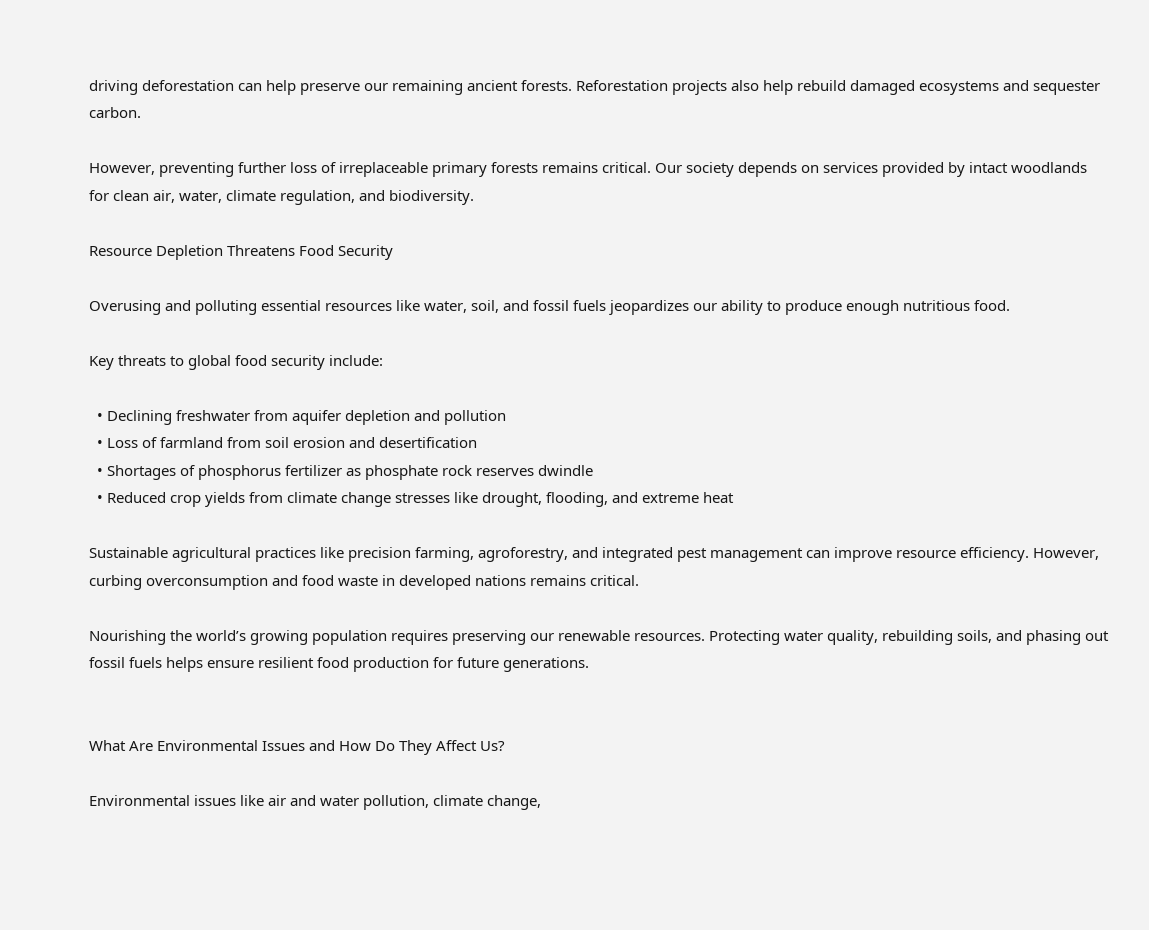driving deforestation can help preserve our remaining ancient forests. Reforestation projects also help rebuild damaged ecosystems and sequester carbon.

However, preventing further loss of irreplaceable primary forests remains critical. Our society depends on services provided by intact woodlands for clean air, water, climate regulation, and biodiversity.

Resource Depletion Threatens Food Security

Overusing and polluting essential resources like water, soil, and fossil fuels jeopardizes our ability to produce enough nutritious food.

Key threats to global food security include:

  • Declining freshwater from aquifer depletion and pollution
  • Loss of farmland from soil erosion and desertification
  • Shortages of phosphorus fertilizer as phosphate rock reserves dwindle
  • Reduced crop yields from climate change stresses like drought, flooding, and extreme heat

Sustainable agricultural practices like precision farming, agroforestry, and integrated pest management can improve resource efficiency. However, curbing overconsumption and food waste in developed nations remains critical.

Nourishing the world’s growing population requires preserving our renewable resources. Protecting water quality, rebuilding soils, and phasing out fossil fuels helps ensure resilient food production for future generations.


What Are Environmental Issues and How Do They Affect Us?

Environmental issues like air and water pollution, climate change,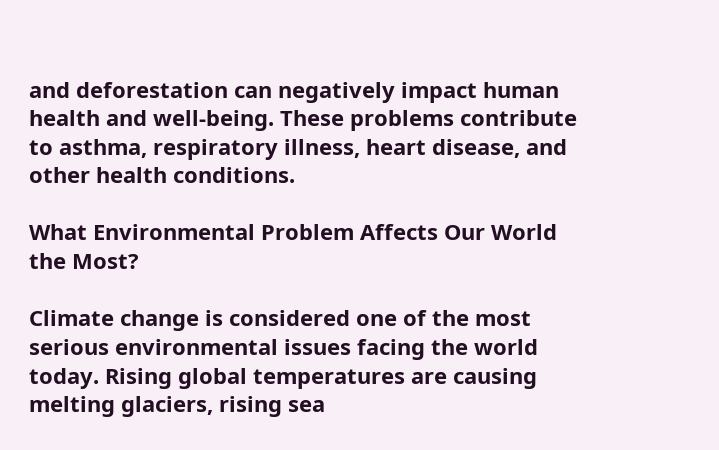and deforestation can negatively impact human health and well-being. These problems contribute to asthma, respiratory illness, heart disease, and other health conditions.

What Environmental Problem Affects Our World the Most?

Climate change is considered one of the most serious environmental issues facing the world today. Rising global temperatures are causing melting glaciers, rising sea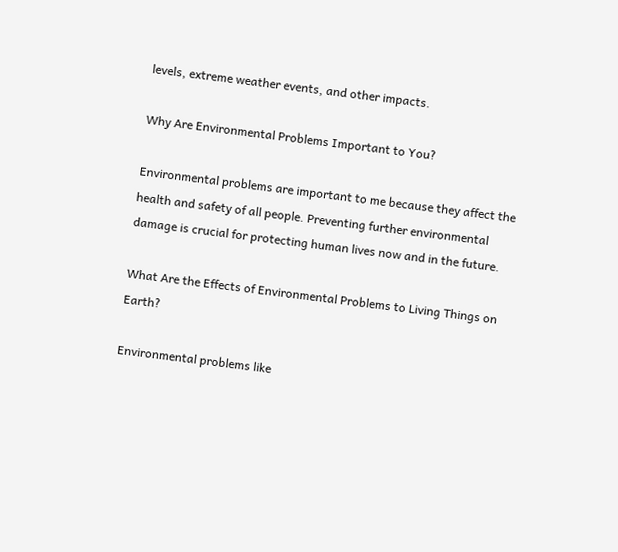levels, extreme weather events, and other impacts.

Why Are Environmental Problems Important to You?

Environmental problems are important to me because they affect the health and safety of all people. Preventing further environmental damage is crucial for protecting human lives now and in the future.

What Are the Effects of Environmental Problems to Living Things on Earth?

Environmental problems like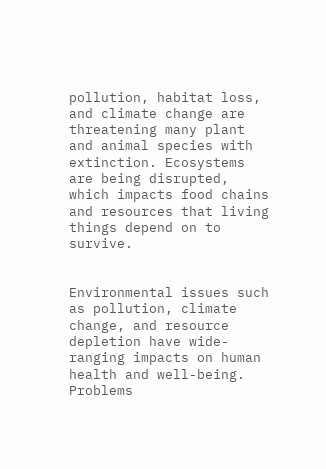pollution, habitat loss, and climate change are threatening many plant and animal species with extinction. Ecosystems are being disrupted, which impacts food chains and resources that living things depend on to survive.


Environmental issues such as pollution, climate change, and resource depletion have wide-ranging impacts on human health and well-being. Problems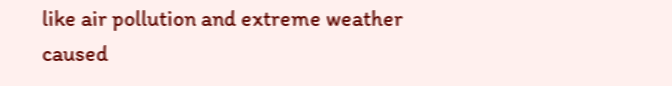like air pollution and extreme weather caused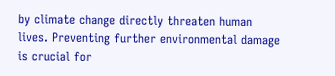by climate change directly threaten human lives. Preventing further environmental damage is crucial for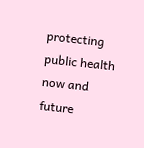protecting public health now and future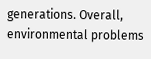generations. Overall, environmental problems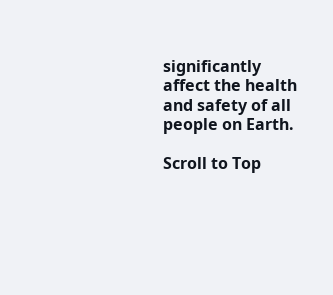significantly affect the health and safety of all people on Earth.

Scroll to Top